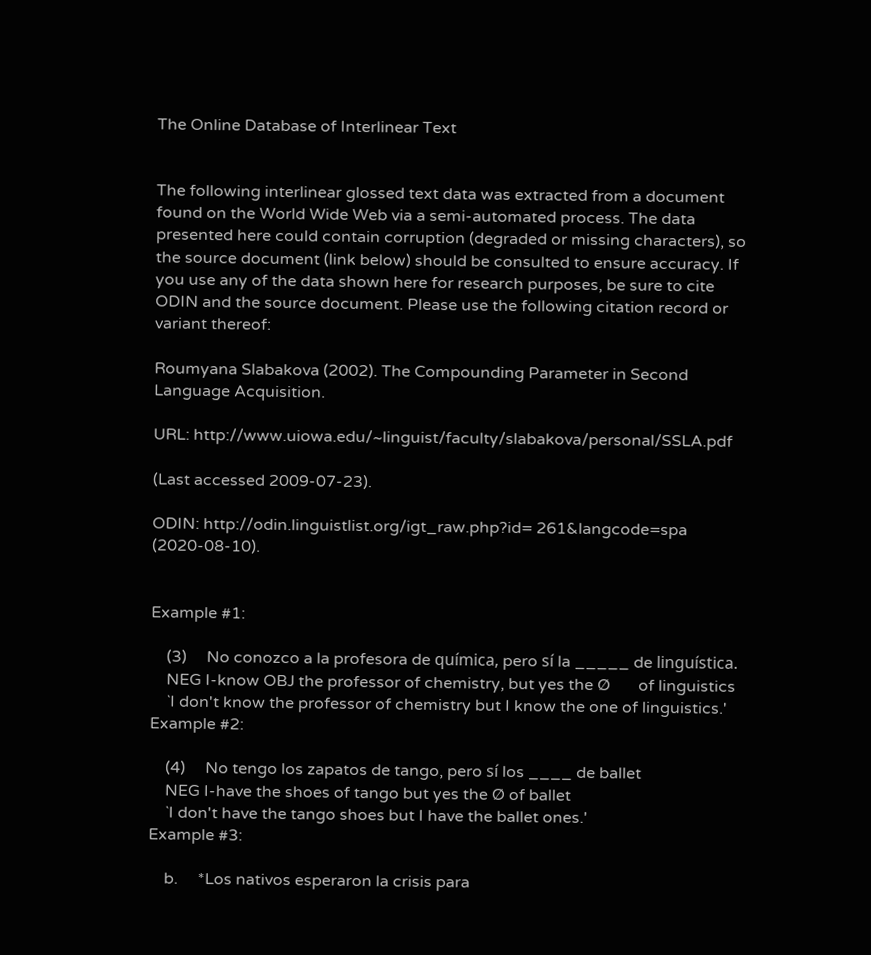The Online Database of Interlinear Text


The following interlinear glossed text data was extracted from a document found on the World Wide Web via a semi-automated process. The data presented here could contain corruption (degraded or missing characters), so the source document (link below) should be consulted to ensure accuracy. If you use any of the data shown here for research purposes, be sure to cite ODIN and the source document. Please use the following citation record or variant thereof:

Roumyana Slabakova (2002). The Compounding Parameter in Second Language Acquisition.

URL: http://www.uiowa.edu/~linguist/faculty/slabakova/personal/SSLA.pdf

(Last accessed 2009-07-23).

ODIN: http://odin.linguistlist.org/igt_raw.php?id= 261&langcode=spa (2020-08-10).


Example #1:

    (3)     No conozco a la profesora de química, pero sí la _____ de linguística.
    NEG I-know OBJ the professor of chemistry, but yes the Ø       of linguistics
    `I don't know the professor of chemistry but I know the one of linguistics.'
Example #2:

    (4)     No tengo los zapatos de tango, pero sí los ____ de ballet
    NEG I-have the shoes of tango but yes the Ø of ballet
    `I don't have the tango shoes but I have the ballet ones.'
Example #3:

    b.     *Los nativos esperaron la crisis para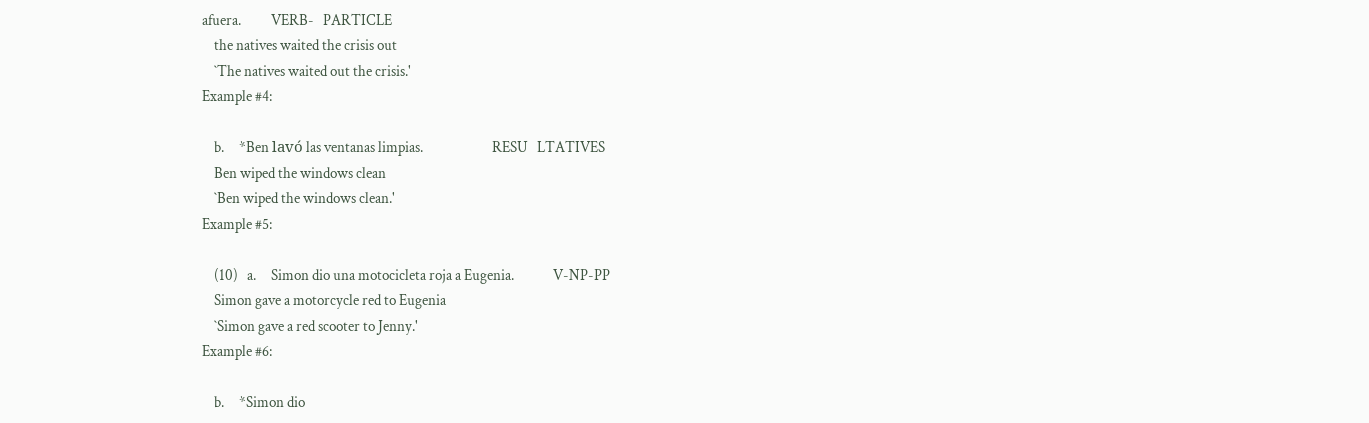afuera.          VERB-   PARTICLE
    the natives waited the crisis out
    `The natives waited out the crisis.'
Example #4:

    b.     *Ben lavó las ventanas limpias.                       RESU   LTATIVES
    Ben wiped the windows clean
    `Ben wiped the windows clean.'
Example #5:

    (10)   a.     Simon dio una motocicleta roja a Eugenia.             V-NP-PP
    Simon gave a motorcycle red to Eugenia
    `Simon gave a red scooter to Jenny.'
Example #6:

    b.     *Simon dio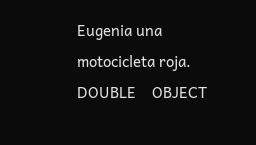Eugenia una motocicleta roja.              DOUBLE    OBJECT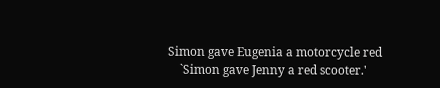Simon gave Eugenia a motorcycle red
    `Simon gave Jenny a red scooter.'